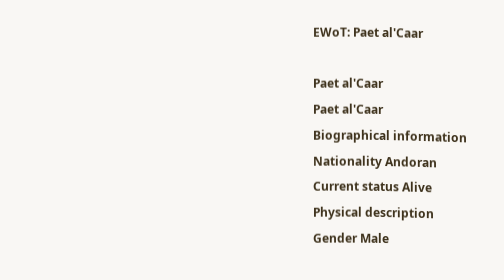EWoT: Paet al'Caar

Paet al'Caar
Paet al'Caar
Biographical information
Nationality Andoran
Current status Alive
Physical description
Gender Male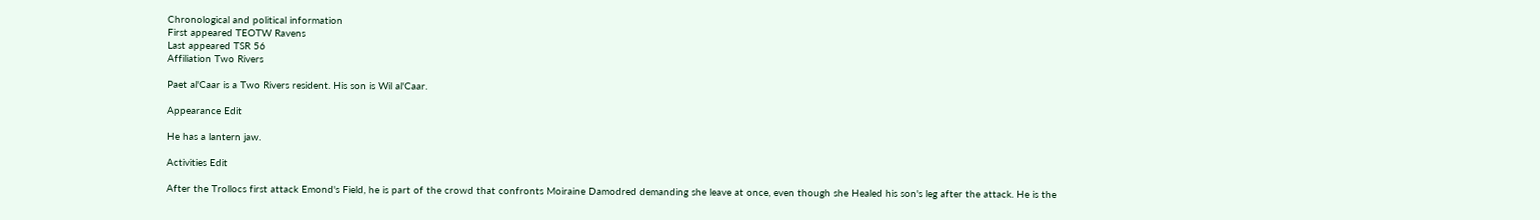Chronological and political information
First appeared TEOTW Ravens
Last appeared TSR 56
Affiliation Two Rivers

Paet al'Caar is a Two Rivers resident. His son is Wil al'Caar.

Appearance Edit

He has a lantern jaw.

Activities Edit

After the Trollocs first attack Emond's Field, he is part of the crowd that confronts Moiraine Damodred demanding she leave at once, even though she Healed his son's leg after the attack. He is the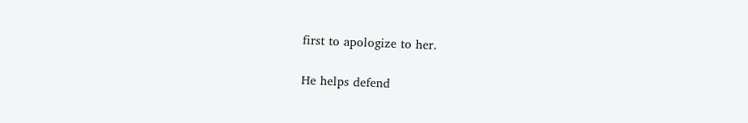first to apologize to her.

He helps defend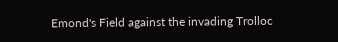Emond's Field against the invading Trolloc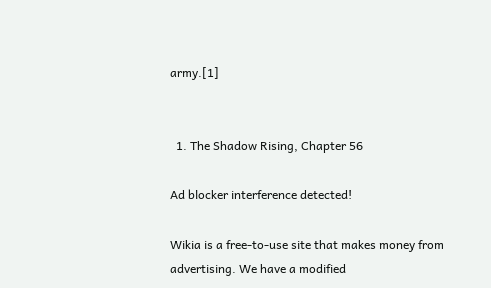army.[1]


  1. The Shadow Rising, Chapter 56

Ad blocker interference detected!

Wikia is a free-to-use site that makes money from advertising. We have a modified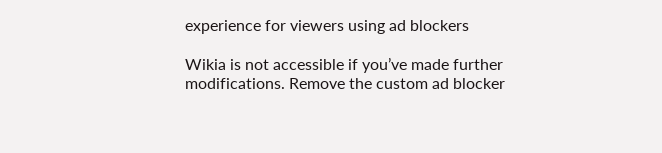experience for viewers using ad blockers

Wikia is not accessible if you’ve made further modifications. Remove the custom ad blocker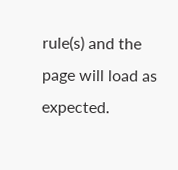rule(s) and the page will load as expected.